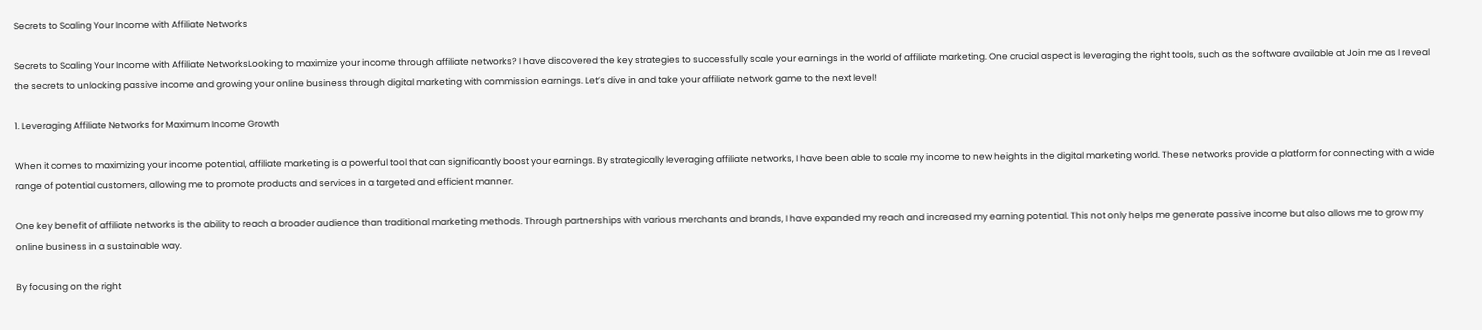Secrets to Scaling Your Income with Affiliate Networks

Secrets to Scaling Your Income with Affiliate NetworksLooking to maximize your income through affiliate networks? I have discovered the key strategies to successfully scale your earnings in the world of affiliate marketing. One crucial aspect is leveraging the right tools, such as the software available at Join me as I reveal the secrets to unlocking passive income and growing your online business through digital marketing with commission earnings. Let’s dive in and take your affiliate network game to the next level!

1. Leveraging Affiliate Networks for Maximum Income Growth

When it comes to maximizing your income potential, affiliate marketing is a powerful tool that can significantly boost your earnings. By strategically leveraging affiliate networks, I have been able to scale my income to new heights in the digital marketing world. These networks provide a platform for connecting with a wide range of potential customers, allowing me to promote products and services in a targeted and efficient manner.

One key benefit of affiliate networks is the ability to reach a broader audience than traditional marketing methods. Through partnerships with various merchants and brands, I have expanded my reach and increased my earning potential. This not only helps me generate passive income but also allows me to grow my online business in a sustainable way.

By focusing on the right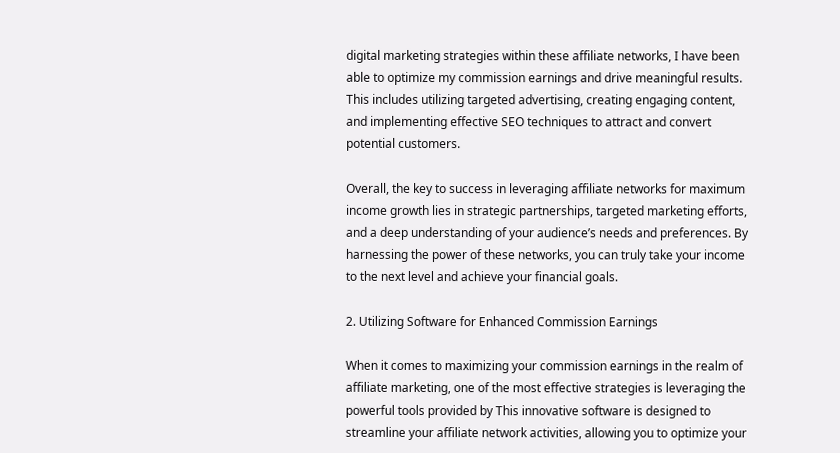digital marketing strategies within these affiliate networks, I have been able to optimize my commission earnings and drive meaningful results. This includes utilizing targeted advertising, creating engaging content, and implementing effective SEO techniques to attract and convert potential customers.

Overall, the key to success in leveraging affiliate networks for maximum income growth lies in strategic partnerships, targeted marketing efforts, and a deep understanding of your audience’s needs and preferences. By harnessing the power of these networks, you can truly take your income to the next level and achieve your financial goals.

2. Utilizing Software for Enhanced Commission Earnings

When it comes to maximizing your commission earnings in the realm of affiliate marketing, one of the most effective strategies is leveraging the powerful tools provided by This innovative software is designed to streamline your affiliate network activities, allowing you to optimize your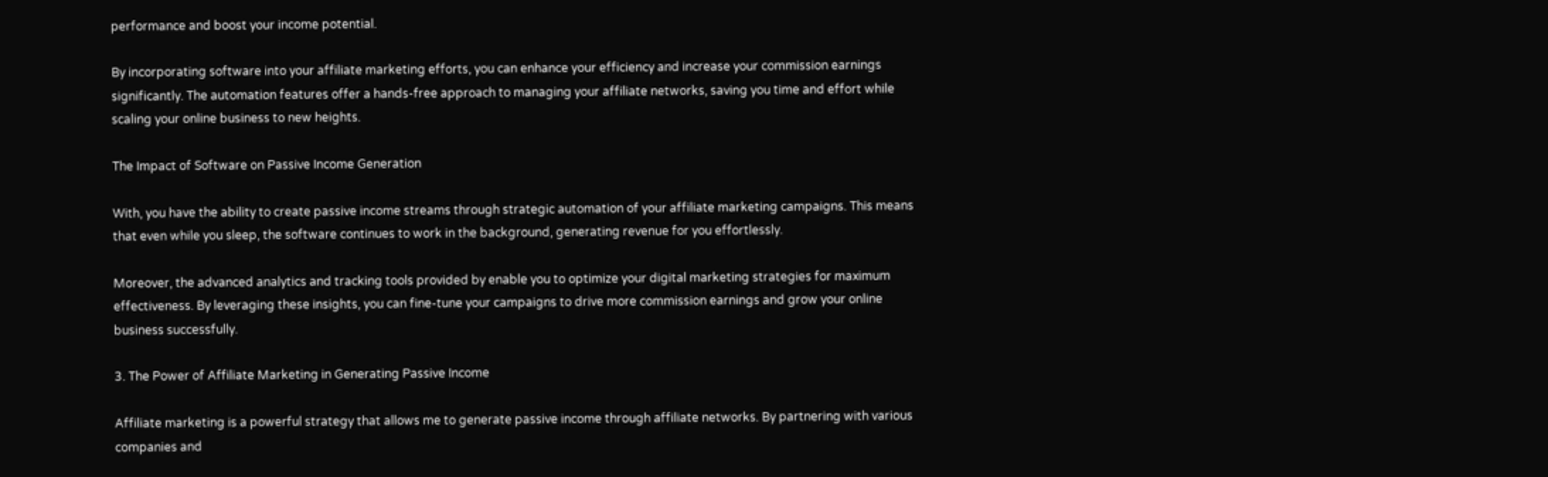performance and boost your income potential.

By incorporating software into your affiliate marketing efforts, you can enhance your efficiency and increase your commission earnings significantly. The automation features offer a hands-free approach to managing your affiliate networks, saving you time and effort while scaling your online business to new heights.

The Impact of Software on Passive Income Generation

With, you have the ability to create passive income streams through strategic automation of your affiliate marketing campaigns. This means that even while you sleep, the software continues to work in the background, generating revenue for you effortlessly.

Moreover, the advanced analytics and tracking tools provided by enable you to optimize your digital marketing strategies for maximum effectiveness. By leveraging these insights, you can fine-tune your campaigns to drive more commission earnings and grow your online business successfully.

3. The Power of Affiliate Marketing in Generating Passive Income

Affiliate marketing is a powerful strategy that allows me to generate passive income through affiliate networks. By partnering with various companies and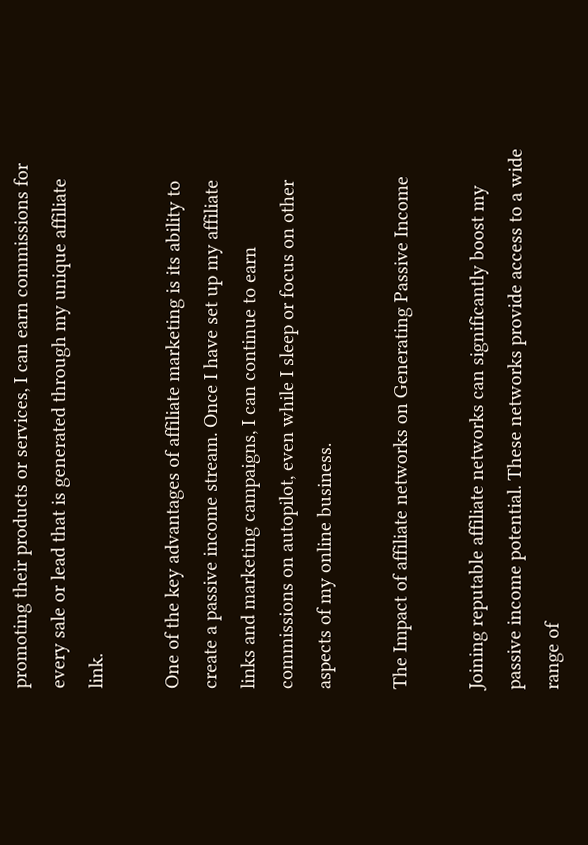promoting their products or services, I can earn commissions for every sale or lead that is generated through my unique affiliate link.

One of the key advantages of affiliate marketing is its ability to create a passive income stream. Once I have set up my affiliate links and marketing campaigns, I can continue to earn commissions on autopilot, even while I sleep or focus on other aspects of my online business.

The Impact of affiliate networks on Generating Passive Income

Joining reputable affiliate networks can significantly boost my passive income potential. These networks provide access to a wide range of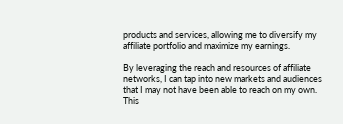products and services, allowing me to diversify my affiliate portfolio and maximize my earnings.

By leveraging the reach and resources of affiliate networks, I can tap into new markets and audiences that I may not have been able to reach on my own. This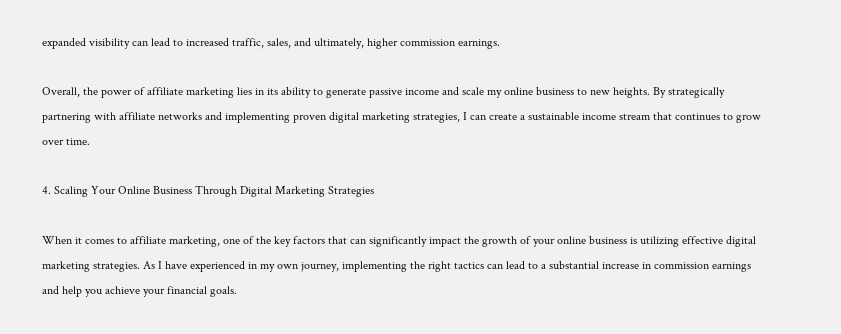expanded visibility can lead to increased traffic, sales, and ultimately, higher commission earnings.

Overall, the power of affiliate marketing lies in its ability to generate passive income and scale my online business to new heights. By strategically partnering with affiliate networks and implementing proven digital marketing strategies, I can create a sustainable income stream that continues to grow over time.

4. Scaling Your Online Business Through Digital Marketing Strategies

When it comes to affiliate marketing, one of the key factors that can significantly impact the growth of your online business is utilizing effective digital marketing strategies. As I have experienced in my own journey, implementing the right tactics can lead to a substantial increase in commission earnings and help you achieve your financial goals.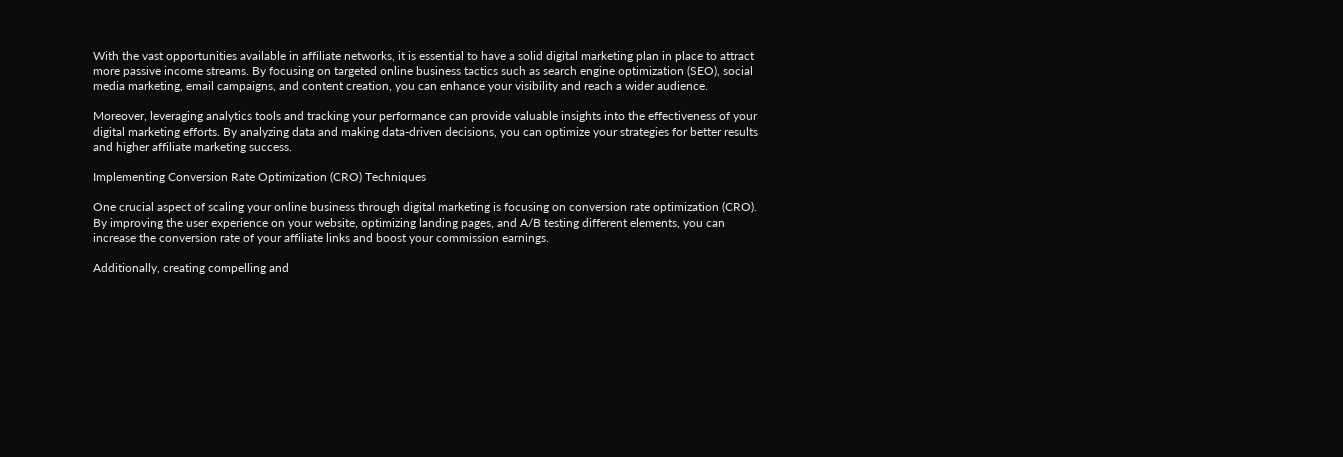With the vast opportunities available in affiliate networks, it is essential to have a solid digital marketing plan in place to attract more passive income streams. By focusing on targeted online business tactics such as search engine optimization (SEO), social media marketing, email campaigns, and content creation, you can enhance your visibility and reach a wider audience.

Moreover, leveraging analytics tools and tracking your performance can provide valuable insights into the effectiveness of your digital marketing efforts. By analyzing data and making data-driven decisions, you can optimize your strategies for better results and higher affiliate marketing success.

Implementing Conversion Rate Optimization (CRO) Techniques

One crucial aspect of scaling your online business through digital marketing is focusing on conversion rate optimization (CRO). By improving the user experience on your website, optimizing landing pages, and A/B testing different elements, you can increase the conversion rate of your affiliate links and boost your commission earnings.

Additionally, creating compelling and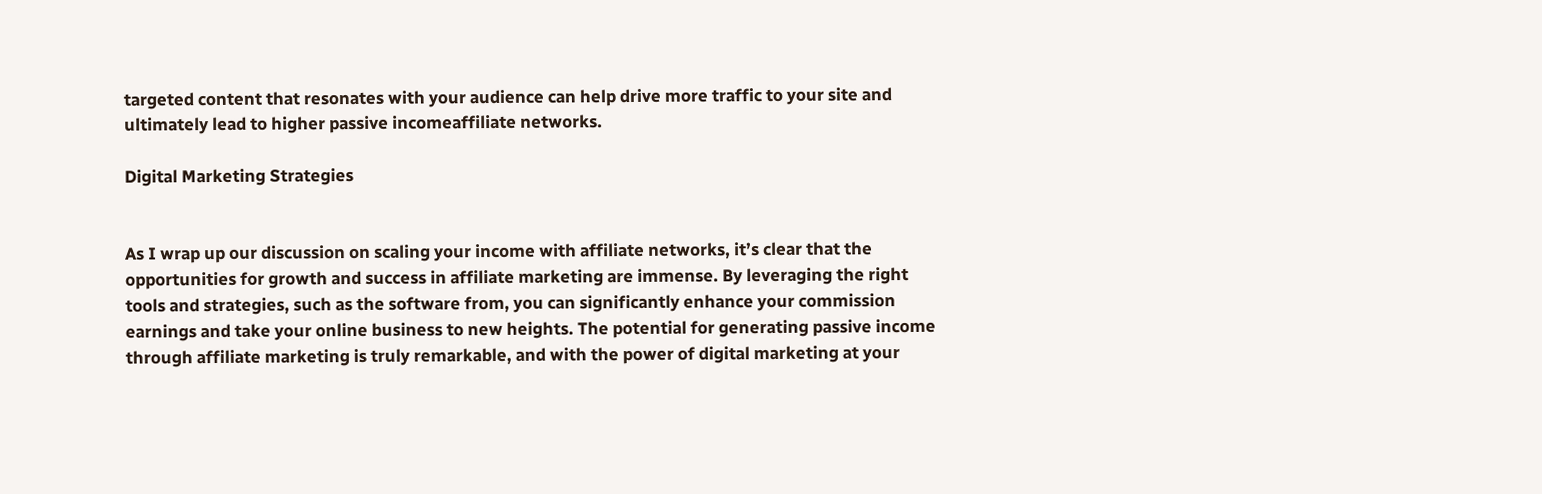targeted content that resonates with your audience can help drive more traffic to your site and ultimately lead to higher passive incomeaffiliate networks.

Digital Marketing Strategies


As I wrap up our discussion on scaling your income with affiliate networks, it’s clear that the opportunities for growth and success in affiliate marketing are immense. By leveraging the right tools and strategies, such as the software from, you can significantly enhance your commission earnings and take your online business to new heights. The potential for generating passive income through affiliate marketing is truly remarkable, and with the power of digital marketing at your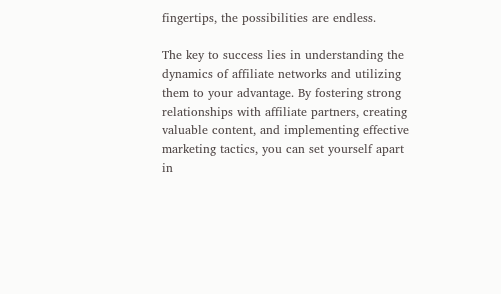fingertips, the possibilities are endless.

The key to success lies in understanding the dynamics of affiliate networks and utilizing them to your advantage. By fostering strong relationships with affiliate partners, creating valuable content, and implementing effective marketing tactics, you can set yourself apart in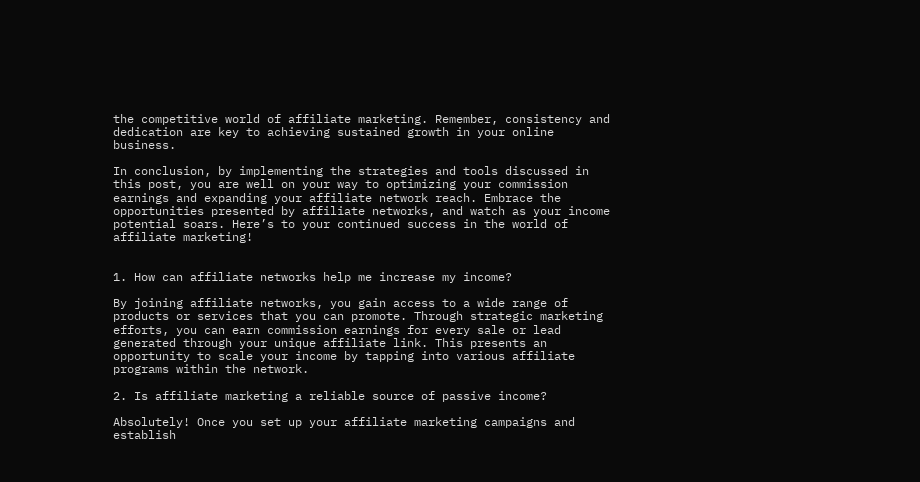the competitive world of affiliate marketing. Remember, consistency and dedication are key to achieving sustained growth in your online business.

In conclusion, by implementing the strategies and tools discussed in this post, you are well on your way to optimizing your commission earnings and expanding your affiliate network reach. Embrace the opportunities presented by affiliate networks, and watch as your income potential soars. Here’s to your continued success in the world of affiliate marketing!


1. How can affiliate networks help me increase my income?

By joining affiliate networks, you gain access to a wide range of products or services that you can promote. Through strategic marketing efforts, you can earn commission earnings for every sale or lead generated through your unique affiliate link. This presents an opportunity to scale your income by tapping into various affiliate programs within the network.

2. Is affiliate marketing a reliable source of passive income?

Absolutely! Once you set up your affiliate marketing campaigns and establish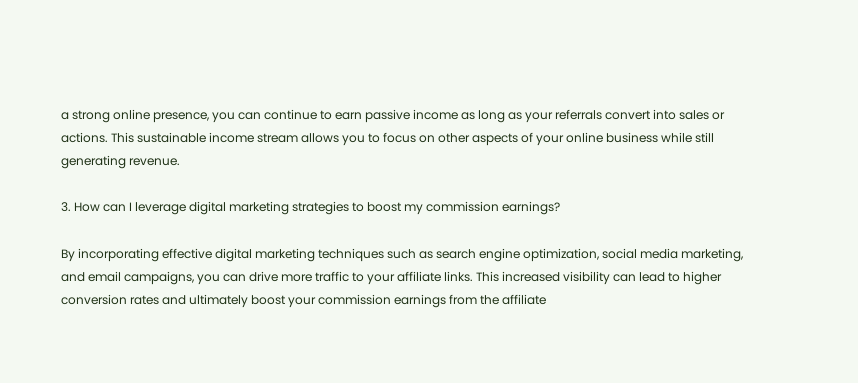a strong online presence, you can continue to earn passive income as long as your referrals convert into sales or actions. This sustainable income stream allows you to focus on other aspects of your online business while still generating revenue.

3. How can I leverage digital marketing strategies to boost my commission earnings?

By incorporating effective digital marketing techniques such as search engine optimization, social media marketing, and email campaigns, you can drive more traffic to your affiliate links. This increased visibility can lead to higher conversion rates and ultimately boost your commission earnings from the affiliate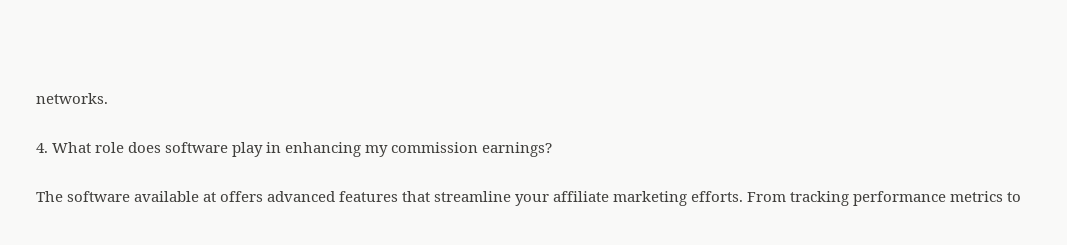networks.

4. What role does software play in enhancing my commission earnings?

The software available at offers advanced features that streamline your affiliate marketing efforts. From tracking performance metrics to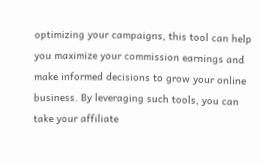optimizing your campaigns, this tool can help you maximize your commission earnings and make informed decisions to grow your online business. By leveraging such tools, you can take your affiliate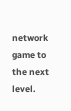network game to the next level.